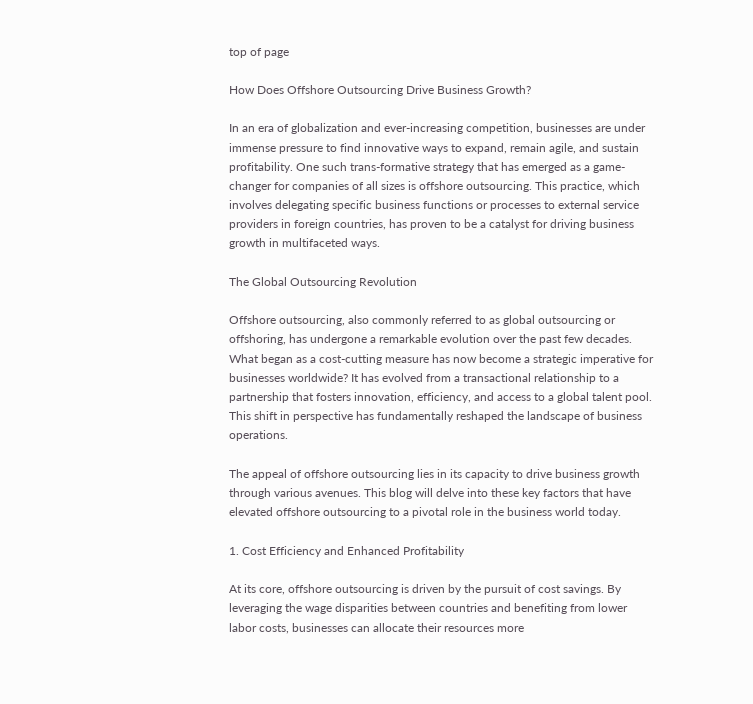top of page

How Does Offshore Outsourcing Drive Business Growth?

In an era of globalization and ever-increasing competition, businesses are under immense pressure to find innovative ways to expand, remain agile, and sustain profitability. One such trans-formative strategy that has emerged as a game-changer for companies of all sizes is offshore outsourcing. This practice, which involves delegating specific business functions or processes to external service providers in foreign countries, has proven to be a catalyst for driving business growth in multifaceted ways.

The Global Outsourcing Revolution

Offshore outsourcing, also commonly referred to as global outsourcing or offshoring, has undergone a remarkable evolution over the past few decades. What began as a cost-cutting measure has now become a strategic imperative for businesses worldwide? It has evolved from a transactional relationship to a partnership that fosters innovation, efficiency, and access to a global talent pool. This shift in perspective has fundamentally reshaped the landscape of business operations.

The appeal of offshore outsourcing lies in its capacity to drive business growth through various avenues. This blog will delve into these key factors that have elevated offshore outsourcing to a pivotal role in the business world today.

1. Cost Efficiency and Enhanced Profitability

At its core, offshore outsourcing is driven by the pursuit of cost savings. By leveraging the wage disparities between countries and benefiting from lower labor costs, businesses can allocate their resources more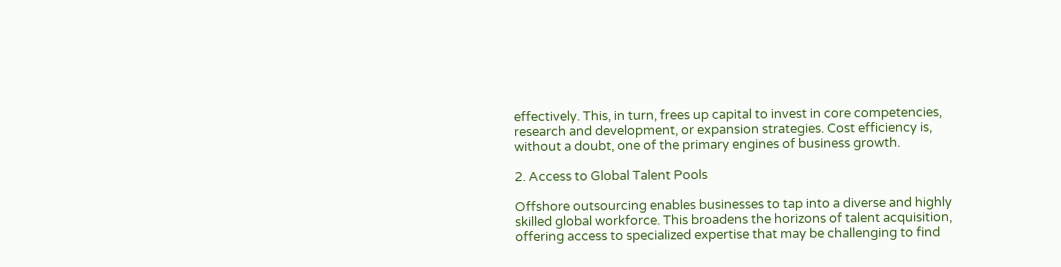effectively. This, in turn, frees up capital to invest in core competencies, research and development, or expansion strategies. Cost efficiency is, without a doubt, one of the primary engines of business growth.

2. Access to Global Talent Pools

Offshore outsourcing enables businesses to tap into a diverse and highly skilled global workforce. This broadens the horizons of talent acquisition, offering access to specialized expertise that may be challenging to find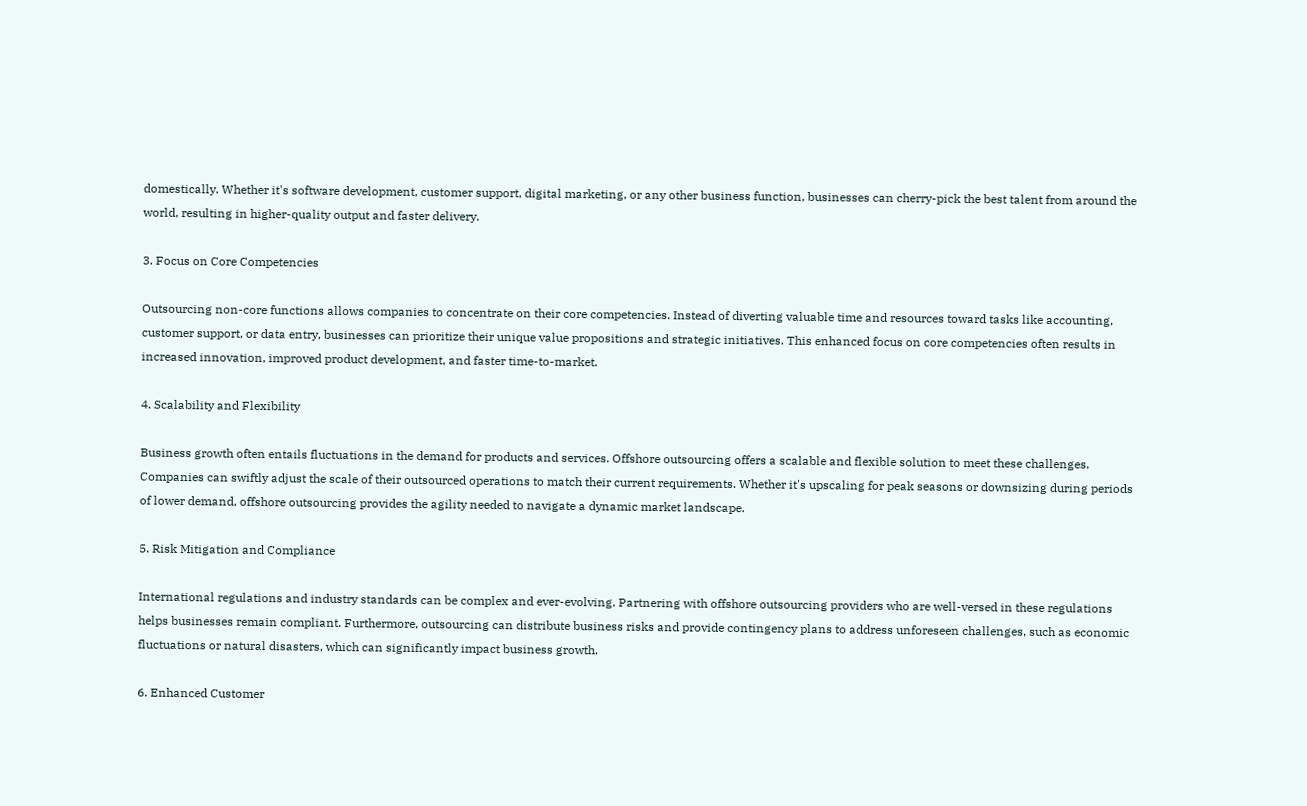domestically. Whether it's software development, customer support, digital marketing, or any other business function, businesses can cherry-pick the best talent from around the world, resulting in higher-quality output and faster delivery.

3. Focus on Core Competencies

Outsourcing non-core functions allows companies to concentrate on their core competencies. Instead of diverting valuable time and resources toward tasks like accounting, customer support, or data entry, businesses can prioritize their unique value propositions and strategic initiatives. This enhanced focus on core competencies often results in increased innovation, improved product development, and faster time-to-market.

4. Scalability and Flexibility

Business growth often entails fluctuations in the demand for products and services. Offshore outsourcing offers a scalable and flexible solution to meet these challenges. Companies can swiftly adjust the scale of their outsourced operations to match their current requirements. Whether it's upscaling for peak seasons or downsizing during periods of lower demand, offshore outsourcing provides the agility needed to navigate a dynamic market landscape.

5. Risk Mitigation and Compliance

International regulations and industry standards can be complex and ever-evolving. Partnering with offshore outsourcing providers who are well-versed in these regulations helps businesses remain compliant. Furthermore, outsourcing can distribute business risks and provide contingency plans to address unforeseen challenges, such as economic fluctuations or natural disasters, which can significantly impact business growth.

6. Enhanced Customer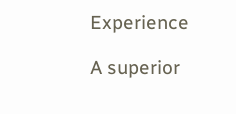Experience

A superior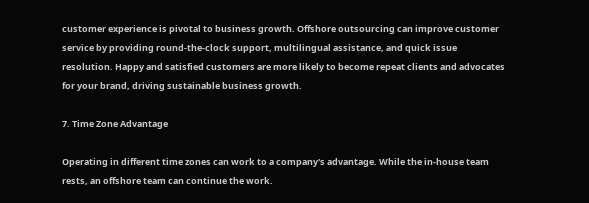customer experience is pivotal to business growth. Offshore outsourcing can improve customer service by providing round-the-clock support, multilingual assistance, and quick issue resolution. Happy and satisfied customers are more likely to become repeat clients and advocates for your brand, driving sustainable business growth.

7. Time Zone Advantage

Operating in different time zones can work to a company's advantage. While the in-house team rests, an offshore team can continue the work.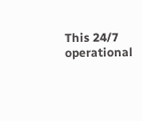This 24/7 operational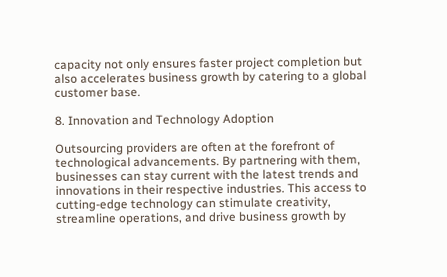capacity not only ensures faster project completion but also accelerates business growth by catering to a global customer base.

8. Innovation and Technology Adoption

Outsourcing providers are often at the forefront of technological advancements. By partnering with them, businesses can stay current with the latest trends and innovations in their respective industries. This access to cutting-edge technology can stimulate creativity, streamline operations, and drive business growth by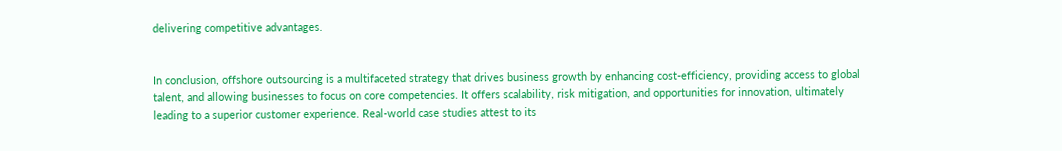delivering competitive advantages.


In conclusion, offshore outsourcing is a multifaceted strategy that drives business growth by enhancing cost-efficiency, providing access to global talent, and allowing businesses to focus on core competencies. It offers scalability, risk mitigation, and opportunities for innovation, ultimately leading to a superior customer experience. Real-world case studies attest to its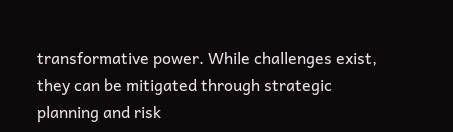transformative power. While challenges exist, they can be mitigated through strategic planning and risk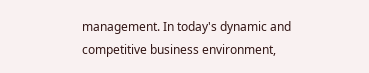management. In today's dynamic and competitive business environment,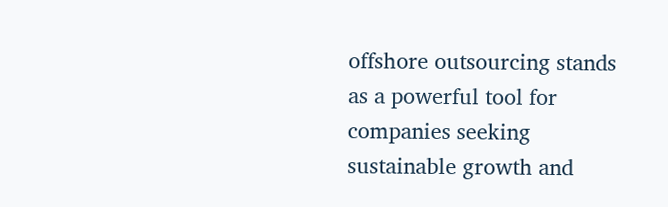offshore outsourcing stands as a powerful tool for companies seeking sustainable growth and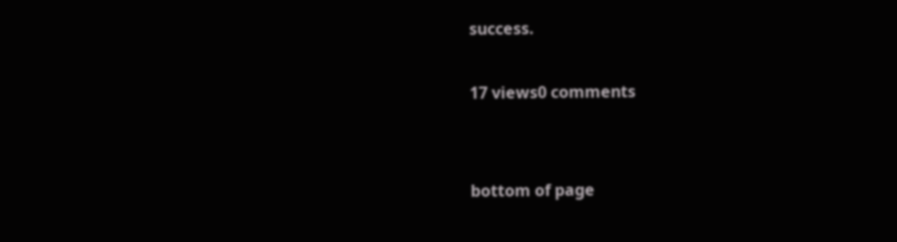success.

17 views0 comments


bottom of page